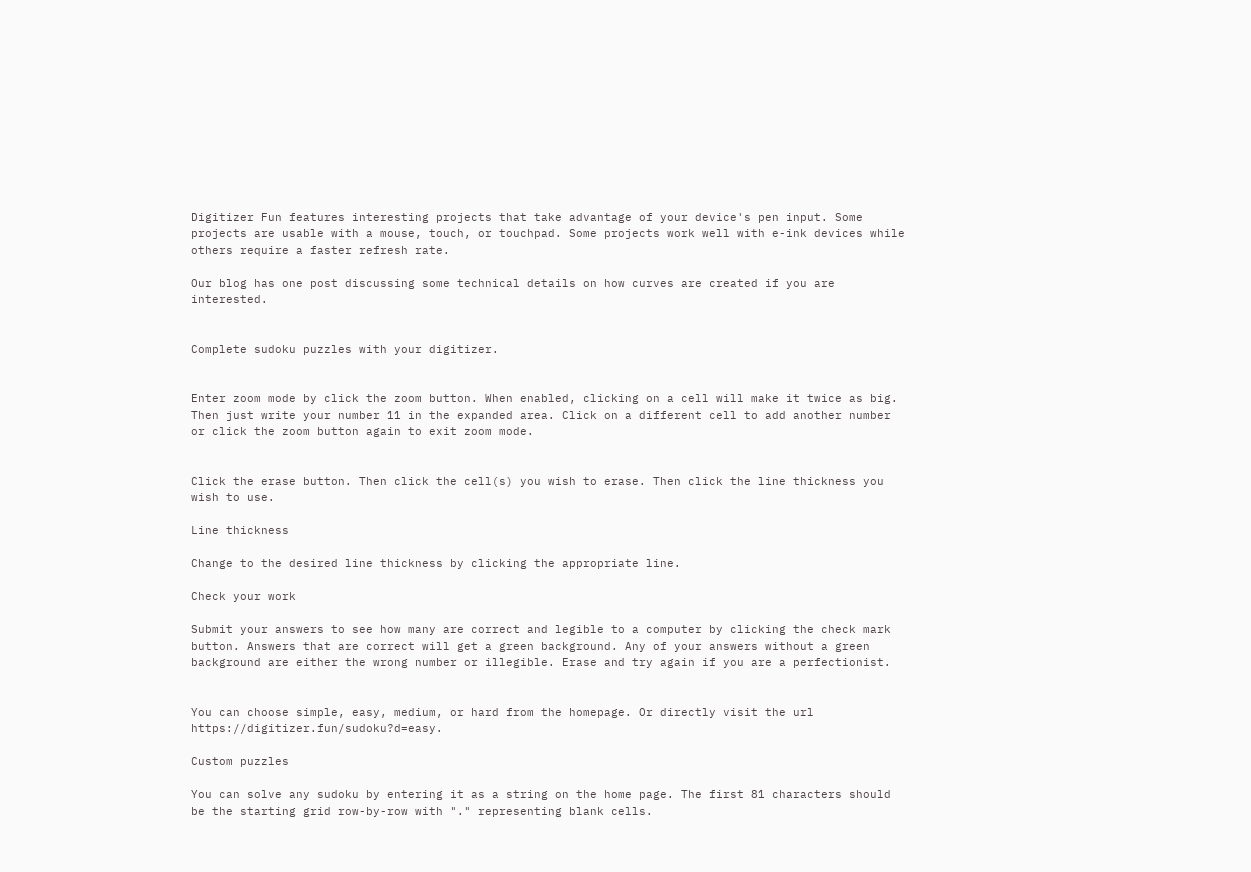Digitizer Fun features interesting projects that take advantage of your device's pen input. Some projects are usable with a mouse, touch, or touchpad. Some projects work well with e-ink devices while others require a faster refresh rate.

Our blog has one post discussing some technical details on how curves are created if you are interested.


Complete sudoku puzzles with your digitizer.


Enter zoom mode by click the zoom button. When enabled, clicking on a cell will make it twice as big. Then just write your number 11 in the expanded area. Click on a different cell to add another number or click the zoom button again to exit zoom mode.


Click the erase button. Then click the cell(s) you wish to erase. Then click the line thickness you wish to use.

Line thickness

Change to the desired line thickness by clicking the appropriate line.

Check your work

Submit your answers to see how many are correct and legible to a computer by clicking the check mark button. Answers that are correct will get a green background. Any of your answers without a green background are either the wrong number or illegible. Erase and try again if you are a perfectionist.


You can choose simple, easy, medium, or hard from the homepage. Or directly visit the url https://digitizer.fun/sudoku?d=easy.

Custom puzzles

You can solve any sudoku by entering it as a string on the home page. The first 81 characters should be the starting grid row-by-row with "." representing blank cells.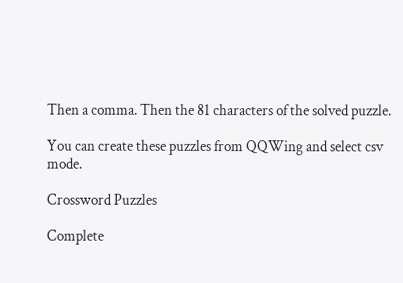Then a comma. Then the 81 characters of the solved puzzle.

You can create these puzzles from QQWing and select csv mode.

Crossword Puzzles

Complete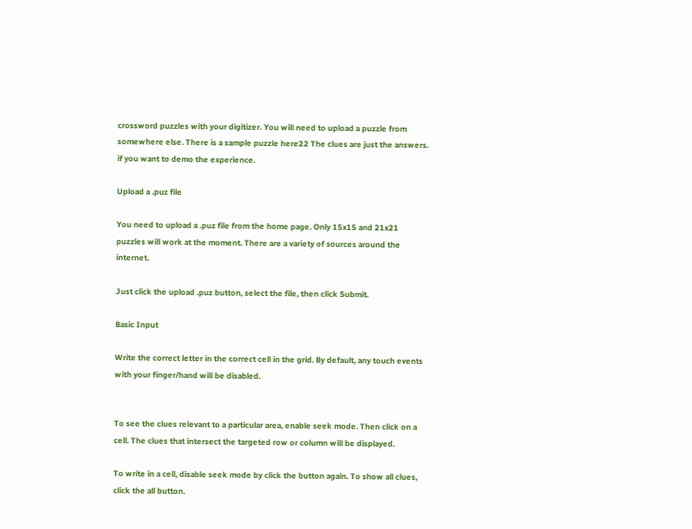crossword puzzles with your digitizer. You will need to upload a puzzle from somewhere else. There is a sample puzzle here22 The clues are just the answers. if you want to demo the experience.

Upload a .puz file

You need to upload a .puz file from the home page. Only 15x15 and 21x21 puzzles will work at the moment. There are a variety of sources around the internet.

Just click the upload .puz button, select the file, then click Submit.

Basic Input

Write the correct letter in the correct cell in the grid. By default, any touch events with your finger/hand will be disabled.


To see the clues relevant to a particular area, enable seek mode. Then click on a cell. The clues that intersect the targeted row or column will be displayed.

To write in a cell, disable seek mode by click the button again. To show all clues, click the all button.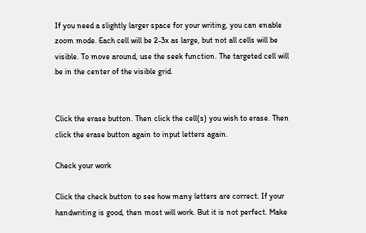If you need a slightly larger space for your writing, you can enable zoom mode. Each cell will be 2-3x as large, but not all cells will be visible. To move around, use the seek function. The targeted cell will be in the center of the visible grid.


Click the erase button. Then click the cell(s) you wish to erase. Then click the erase button again to input letters again.

Check your work

Click the check button to see how many letters are correct. If your handwriting is good, then most will work. But it is not perfect. Make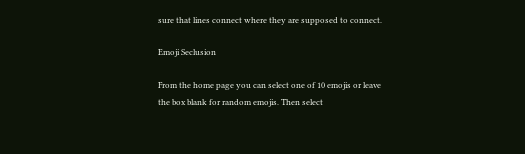sure that lines connect where they are supposed to connect.

Emoji Seclusion

From the home page you can select one of 10 emojis or leave the box blank for random emojis. Then select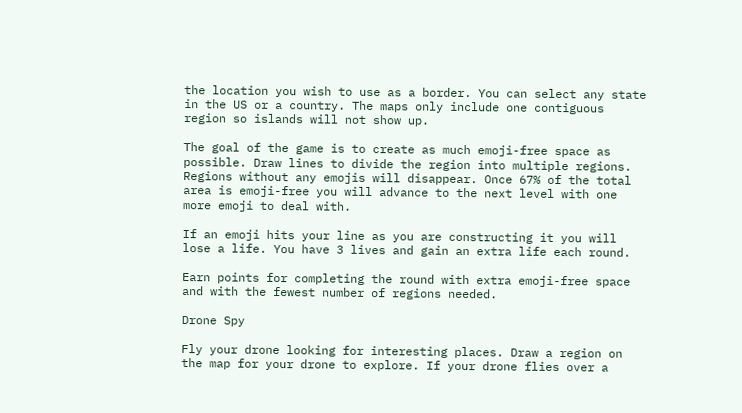the location you wish to use as a border. You can select any state in the US or a country. The maps only include one contiguous region so islands will not show up.

The goal of the game is to create as much emoji-free space as possible. Draw lines to divide the region into multiple regions. Regions without any emojis will disappear. Once 67% of the total area is emoji-free you will advance to the next level with one more emoji to deal with.

If an emoji hits your line as you are constructing it you will lose a life. You have 3 lives and gain an extra life each round.

Earn points for completing the round with extra emoji-free space and with the fewest number of regions needed.

Drone Spy

Fly your drone looking for interesting places. Draw a region on the map for your drone to explore. If your drone flies over a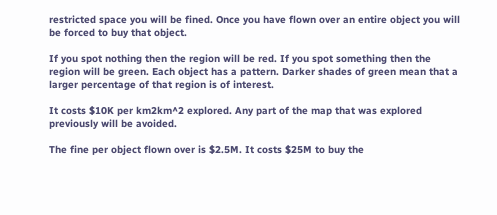restricted space you will be fined. Once you have flown over an entire object you will be forced to buy that object.

If you spot nothing then the region will be red. If you spot something then the region will be green. Each object has a pattern. Darker shades of green mean that a larger percentage of that region is of interest.

It costs $10K per km2km^2 explored. Any part of the map that was explored previously will be avoided.

The fine per object flown over is $2.5M. It costs $25M to buy the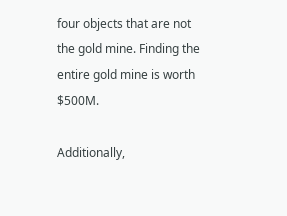four objects that are not the gold mine. Finding the entire gold mine is worth $500M.

Additionally,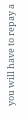you will have to repay a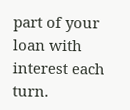part of your loan with interest each turn.